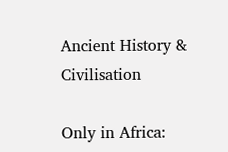Ancient History & Civilisation

Only in Africa: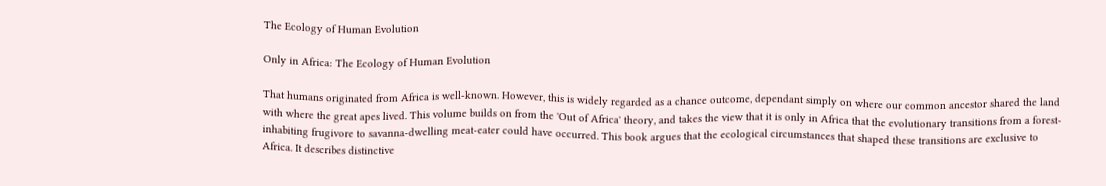The Ecology of Human Evolution

Only in Africa: The Ecology of Human Evolution

That humans originated from Africa is well-known. However, this is widely regarded as a chance outcome, dependant simply on where our common ancestor shared the land with where the great apes lived. This volume builds on from the 'Out of Africa' theory, and takes the view that it is only in Africa that the evolutionary transitions from a forest-inhabiting frugivore to savanna-dwelling meat-eater could have occurred. This book argues that the ecological circumstances that shaped these transitions are exclusive to Africa. It describes distinctive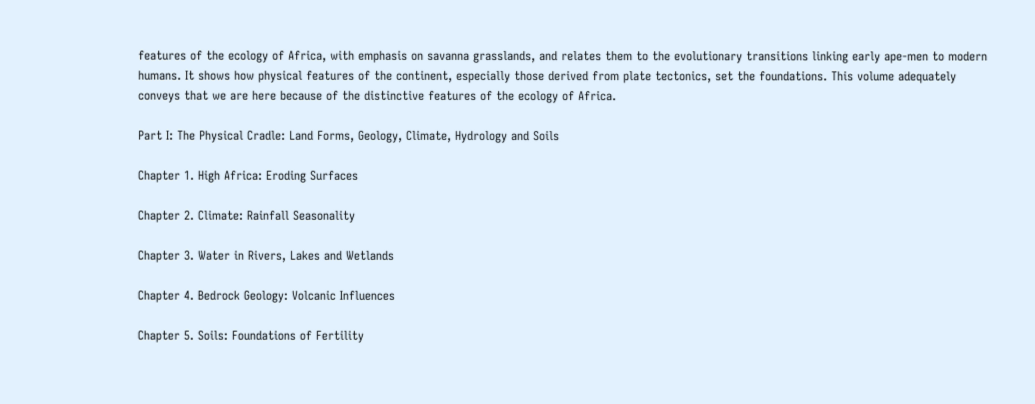features of the ecology of Africa, with emphasis on savanna grasslands, and relates them to the evolutionary transitions linking early ape-men to modern humans. It shows how physical features of the continent, especially those derived from plate tectonics, set the foundations. This volume adequately conveys that we are here because of the distinctive features of the ecology of Africa.

Part I: The Physical Cradle: Land Forms, Geology, Climate, Hydrology and Soils

Chapter 1. High Africa: Eroding Surfaces

Chapter 2. Climate: Rainfall Seasonality

Chapter 3. Water in Rivers, Lakes and Wetlands

Chapter 4. Bedrock Geology: Volcanic Influences

Chapter 5. Soils: Foundations of Fertility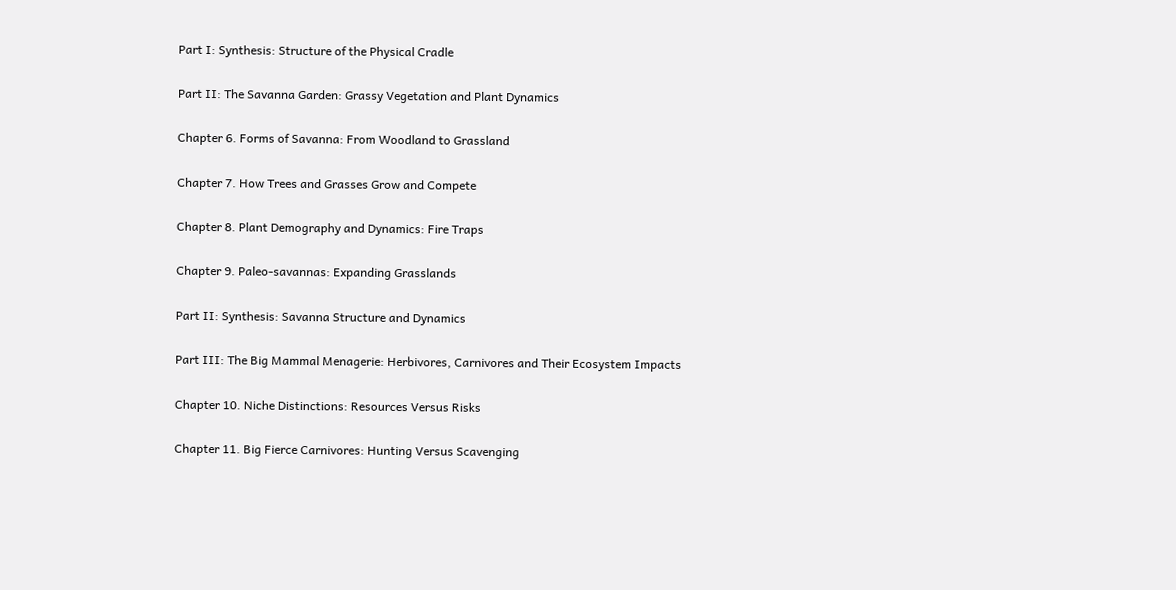Part I: Synthesis: Structure of the Physical Cradle

Part II: The Savanna Garden: Grassy Vegetation and Plant Dynamics

Chapter 6. Forms of Savanna: From Woodland to Grassland

Chapter 7. How Trees and Grasses Grow and Compete

Chapter 8. Plant Demography and Dynamics: Fire Traps

Chapter 9. Paleo-savannas: Expanding Grasslands

Part II: Synthesis: Savanna Structure and Dynamics

Part III: The Big Mammal Menagerie: Herbivores, Carnivores and Their Ecosystem Impacts

Chapter 10. Niche Distinctions: Resources Versus Risks

Chapter 11. Big Fierce Carnivores: Hunting Versus Scavenging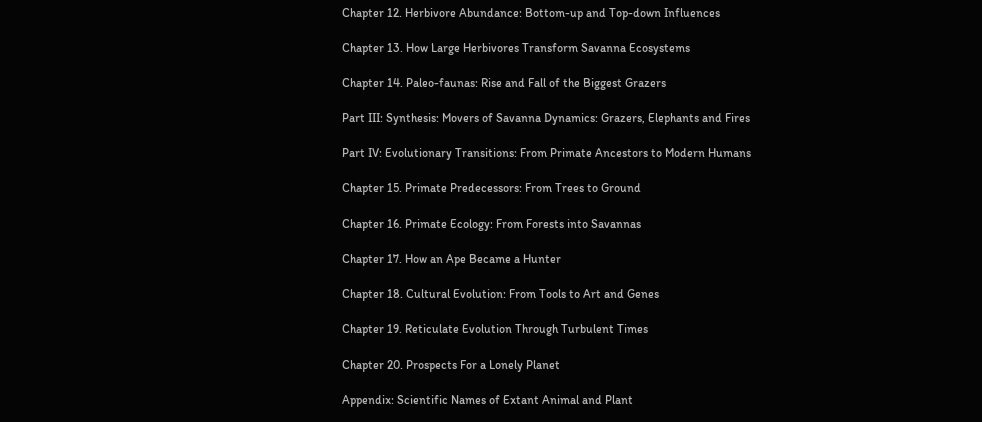Chapter 12. Herbivore Abundance: Bottom-up and Top-down Influences

Chapter 13. How Large Herbivores Transform Savanna Ecosystems

Chapter 14. Paleo-faunas: Rise and Fall of the Biggest Grazers

Part III: Synthesis: Movers of Savanna Dynamics: Grazers, Elephants and Fires

Part IV: Evolutionary Transitions: From Primate Ancestors to Modern Humans

Chapter 15. Primate Predecessors: From Trees to Ground

Chapter 16. Primate Ecology: From Forests into Savannas

Chapter 17. How an Ape Became a Hunter

Chapter 18. Cultural Evolution: From Tools to Art and Genes

Chapter 19. Reticulate Evolution Through Turbulent Times

Chapter 20. Prospects For a Lonely Planet

Appendix: Scientific Names of Extant Animal and Plant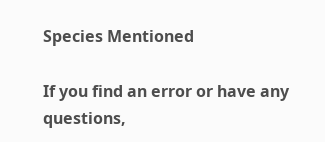Species Mentioned

If you find an error or have any questions,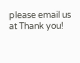please email us at Thank you!